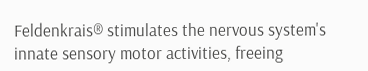Feldenkrais® stimulates the nervous system's innate sensory motor activities, freeing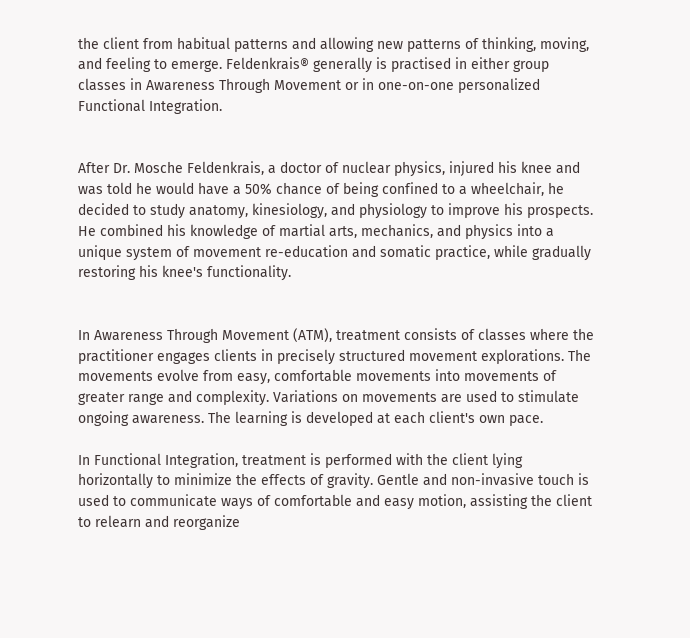the client from habitual patterns and allowing new patterns of thinking, moving, and feeling to emerge. Feldenkrais® generally is practised in either group classes in Awareness Through Movement or in one-on-one personalized Functional Integration.


After Dr. Mosche Feldenkrais, a doctor of nuclear physics, injured his knee and was told he would have a 50% chance of being confined to a wheelchair, he decided to study anatomy, kinesiology, and physiology to improve his prospects. He combined his knowledge of martial arts, mechanics, and physics into a unique system of movement re-education and somatic practice, while gradually restoring his knee's functionality.


In Awareness Through Movement (ATM), treatment consists of classes where the practitioner engages clients in precisely structured movement explorations. The movements evolve from easy, comfortable movements into movements of greater range and complexity. Variations on movements are used to stimulate ongoing awareness. The learning is developed at each client's own pace.

In Functional Integration, treatment is performed with the client lying horizontally to minimize the effects of gravity. Gentle and non-invasive touch is used to communicate ways of comfortable and easy motion, assisting the client to relearn and reorganize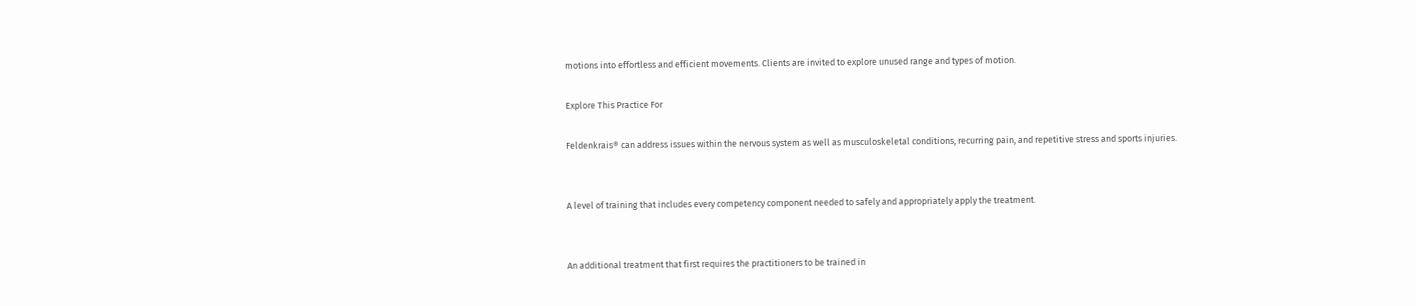motions into effortless and efficient movements. Clients are invited to explore unused range and types of motion.

Explore This Practice For

Feldenkrais® can address issues within the nervous system as well as musculoskeletal conditions, recurring pain, and repetitive stress and sports injuries.


A level of training that includes every competency component needed to safely and appropriately apply the treatment.


An additional treatment that first requires the practitioners to be trained in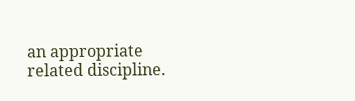an appropriate related discipline.